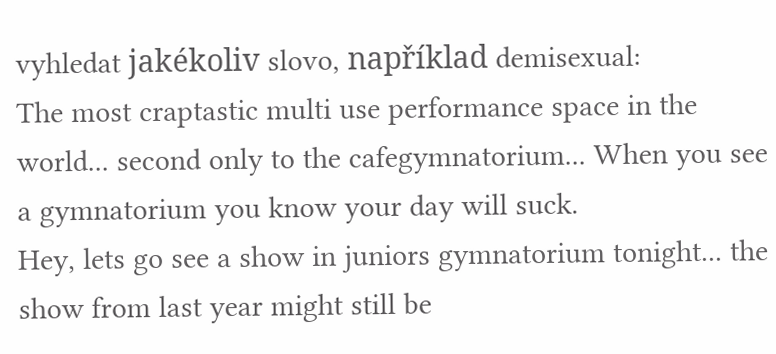vyhledat jakékoliv slovo, například demisexual:
The most craptastic multi use performance space in the world... second only to the cafegymnatorium... When you see a gymnatorium you know your day will suck.
Hey, lets go see a show in juniors gymnatorium tonight... the show from last year might still be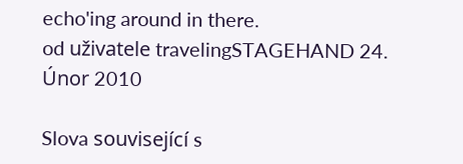echo'ing around in there.
od uživatele travelingSTAGEHAND 24. Únor 2010

Slova související s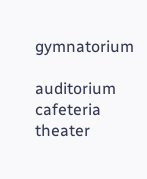gymnatorium

auditorium cafeteria theater